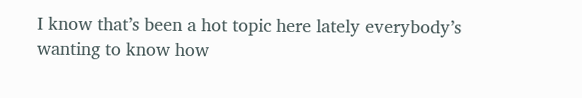I know that’s been a hot topic here lately everybody’s wanting to know how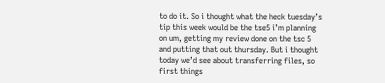to do it. So i thought what the heck tuesday’s tip this week would be the tse5 i’m planning on um, getting my review done on the tsc 5 and putting that out thursday. But i thought today we’d see about transferring files, so first things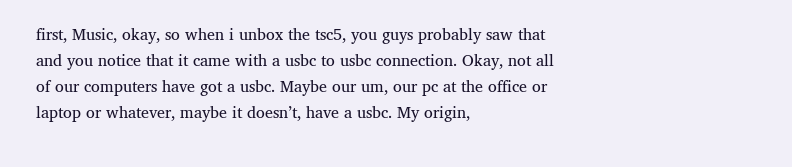first, Music, okay, so when i unbox the tsc5, you guys probably saw that and you notice that it came with a usbc to usbc connection. Okay, not all of our computers have got a usbc. Maybe our um, our pc at the office or laptop or whatever, maybe it doesn’t, have a usbc. My origin,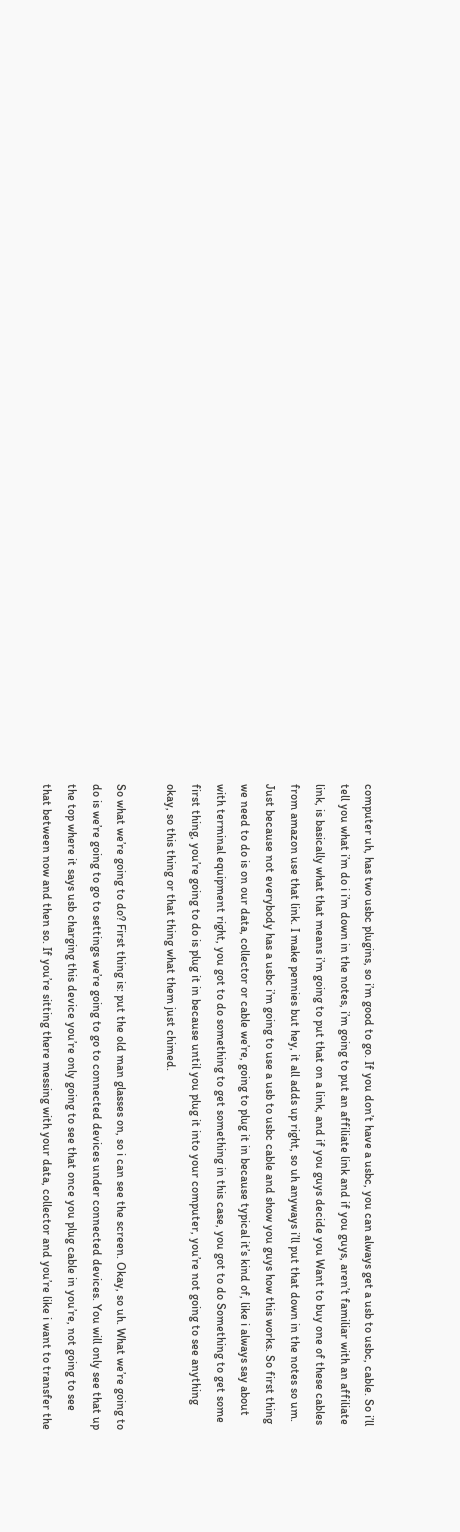computer uh, has two usbc plugins, so i’m good to go. If you don’t have a usbc, you can always get a usb to usbc, cable. So i’ll tell you what i’m do i i’m down in the notes, i’m going to put an affiliate link and if you guys, aren’t familiar with an affiliate link, is basically what that means i’m going to put that on a link, and if you guys decide you Want to buy one of these cables from amazon use that link. I make pennies but hey, it all adds up right, so uh anyways i’ll put that down in the notes so um. Just because not everybody has a usbc i’m going to use a usb to usbc cable and show you guys how this works. So first thing we need to do is on our data, collector or cable we’re, going to plug it in because typical it’s kind of, like i always say about with terminal equipment right, you got to do something to get something in this case, you got to do Something to get some first thing, you’re going to do is plug it in because until you plug it into your computer, you’re not going to see anything okay, so this thing or that thing what them just chimed.

So what we’re going to do? First thing is: put the old man glasses on, so i can see the screen. Okay, so uh. What we’re going to do is we’re going to go to settings we’re going to go to connected devices under connected devices. You will only see that up the top where it says usb charging this device you’re only going to see that once you plug cable in you’re, not going to see that between now and then so. If you’re sitting there messing with your data, collector and you’re like i want to transfer the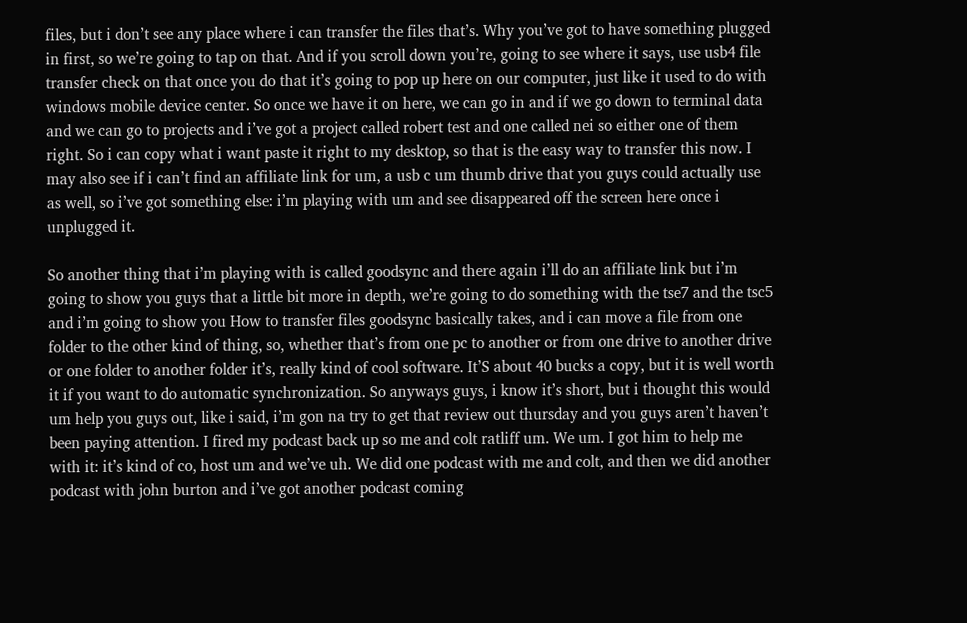files, but i don’t see any place where i can transfer the files that’s. Why you’ve got to have something plugged in first, so we’re going to tap on that. And if you scroll down you’re, going to see where it says, use usb4 file transfer check on that once you do that it’s going to pop up here on our computer, just like it used to do with windows mobile device center. So once we have it on here, we can go in and if we go down to terminal data and we can go to projects and i’ve got a project called robert test and one called nei so either one of them right. So i can copy what i want paste it right to my desktop, so that is the easy way to transfer this now. I may also see if i can’t find an affiliate link for um, a usb c um thumb drive that you guys could actually use as well, so i’ve got something else: i’m playing with um and see disappeared off the screen here once i unplugged it.

So another thing that i’m playing with is called goodsync and there again i’ll do an affiliate link but i’m going to show you guys that a little bit more in depth, we’re going to do something with the tse7 and the tsc5 and i’m going to show you How to transfer files goodsync basically takes, and i can move a file from one folder to the other kind of thing, so, whether that’s from one pc to another or from one drive to another drive or one folder to another folder it’s, really kind of cool software. It’S about 40 bucks a copy, but it is well worth it if you want to do automatic synchronization. So anyways guys, i know it’s short, but i thought this would um help you guys out, like i said, i’m gon na try to get that review out thursday and you guys aren’t haven’t been paying attention. I fired my podcast back up so me and colt ratliff um. We um. I got him to help me with it: it’s kind of co, host um and we’ve uh. We did one podcast with me and colt, and then we did another podcast with john burton and i’ve got another podcast coming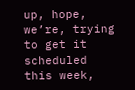up, hope, we’re, trying to get it scheduled this week,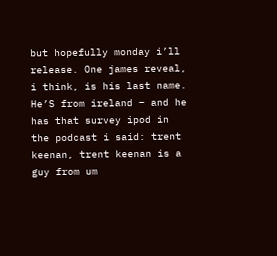but hopefully monday i’ll release. One james reveal, i think, is his last name. He’S from ireland – and he has that survey ipod in the podcast i said: trent keenan, trent keenan is a guy from um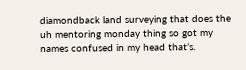diamondback land surveying that does the uh mentoring monday thing so got my names confused in my head that’s.